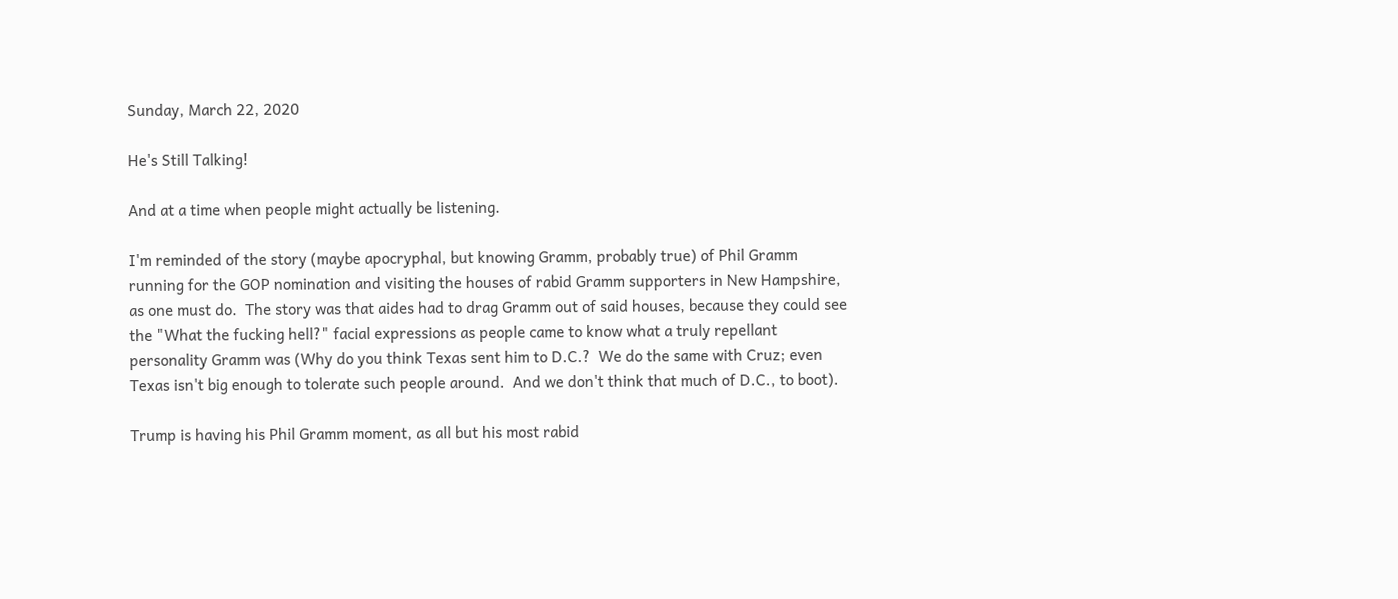Sunday, March 22, 2020

He's Still Talking!

And at a time when people might actually be listening.

I'm reminded of the story (maybe apocryphal, but knowing Gramm, probably true) of Phil Gramm running for the GOP nomination and visiting the houses of rabid Gramm supporters in New Hampshire, as one must do.  The story was that aides had to drag Gramm out of said houses, because they could see the "What the fucking hell?" facial expressions as people came to know what a truly repellant personality Gramm was (Why do you think Texas sent him to D.C.?  We do the same with Cruz; even Texas isn't big enough to tolerate such people around.  And we don't think that much of D.C., to boot).

Trump is having his Phil Gramm moment, as all but his most rabid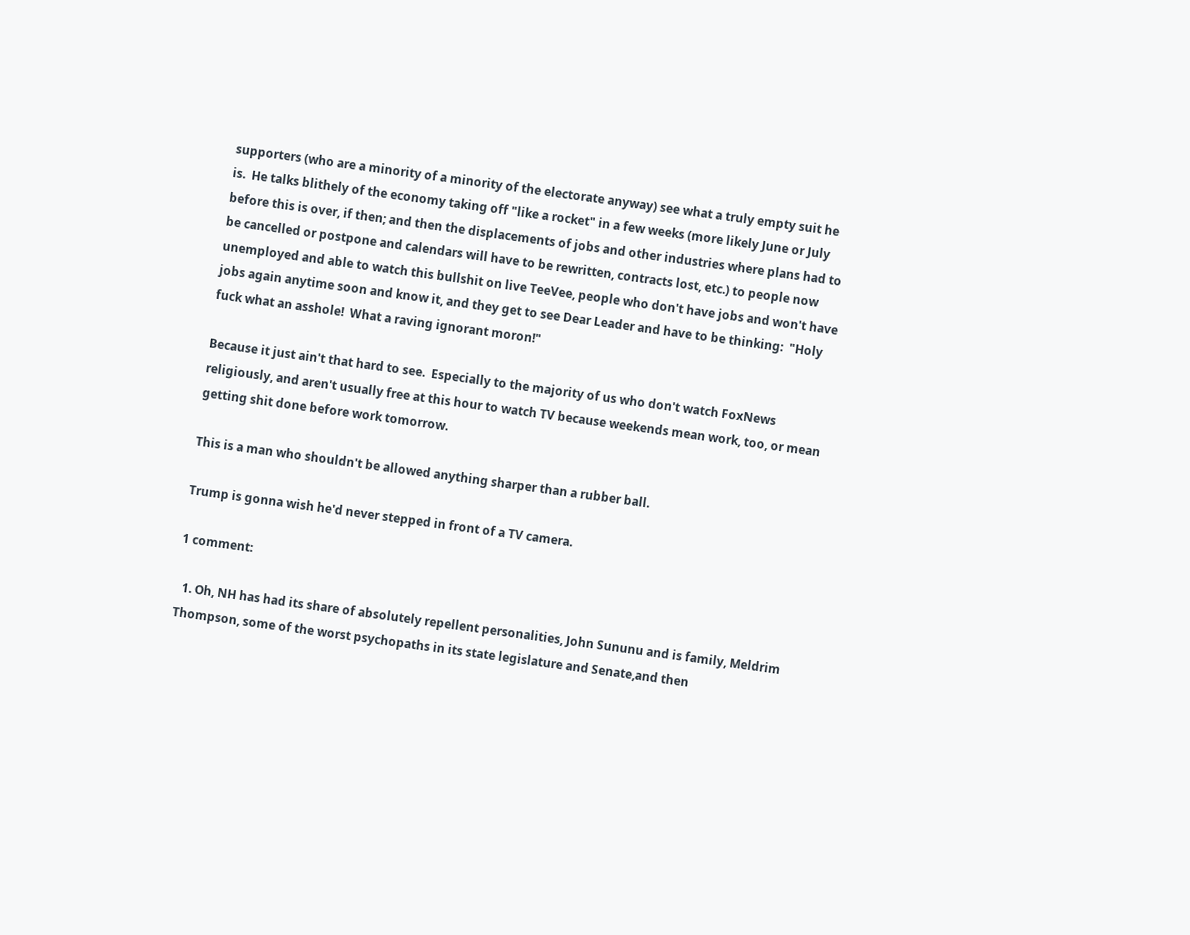supporters (who are a minority of a minority of the electorate anyway) see what a truly empty suit he is.  He talks blithely of the economy taking off "like a rocket" in a few weeks (more likely June or July before this is over, if then; and then the displacements of jobs and other industries where plans had to be cancelled or postpone and calendars will have to be rewritten, contracts lost, etc.) to people now unemployed and able to watch this bullshit on live TeeVee, people who don't have jobs and won't have jobs again anytime soon and know it, and they get to see Dear Leader and have to be thinking:  "Holy fuck what an asshole!  What a raving ignorant moron!"

Because it just ain't that hard to see.  Especially to the majority of us who don't watch FoxNews religiously, and aren't usually free at this hour to watch TV because weekends mean work, too, or mean getting shit done before work tomorrow.

This is a man who shouldn't be allowed anything sharper than a rubber ball.

Trump is gonna wish he'd never stepped in front of a TV camera.

1 comment:

  1. Oh, NH has had its share of absolutely repellent personalities, John Sununu and is family, Meldrim Thompson, some of the worst psychopaths in its state legislature and Senate,and then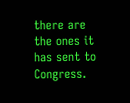there are the ones it has sent to Congress.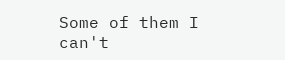Some of them I can't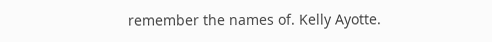remember the names of. Kelly Ayotte.